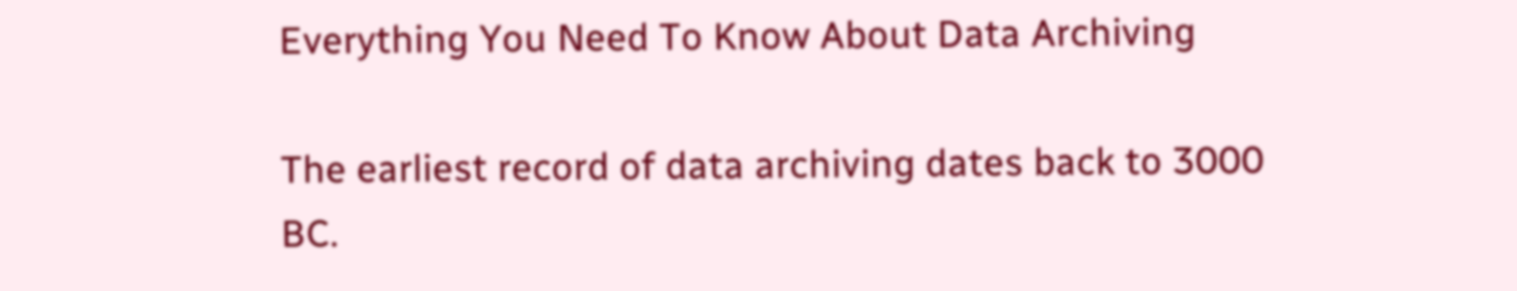Everything You Need To Know About Data Archiving

The earliest record of data archiving dates back to 3000 BC.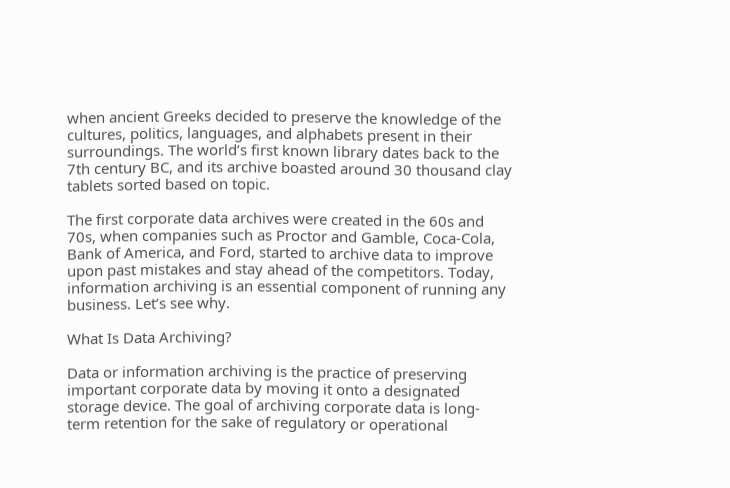when ancient Greeks decided to preserve the knowledge of the cultures, politics, languages, and alphabets present in their surroundings. The world’s first known library dates back to the 7th century BC, and its archive boasted around 30 thousand clay tablets sorted based on topic.

The first corporate data archives were created in the 60s and 70s, when companies such as Proctor and Gamble, Coca-Cola, Bank of America, and Ford, started to archive data to improve upon past mistakes and stay ahead of the competitors. Today, information archiving is an essential component of running any business. Let’s see why.

What Is Data Archiving?

Data or information archiving is the practice of preserving important corporate data by moving it onto a designated storage device. The goal of archiving corporate data is long-term retention for the sake of regulatory or operational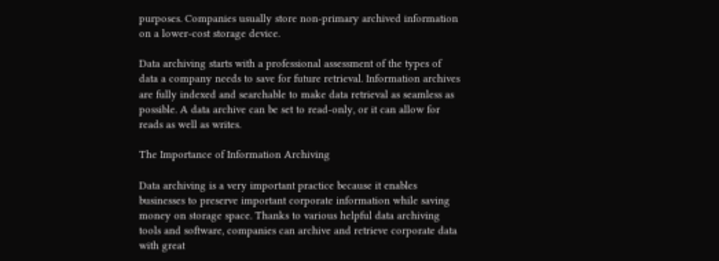purposes. Companies usually store non-primary archived information on a lower-cost storage device.

Data archiving starts with a professional assessment of the types of data a company needs to save for future retrieval. Information archives are fully indexed and searchable to make data retrieval as seamless as possible. A data archive can be set to read-only, or it can allow for reads as well as writes.

The Importance of Information Archiving

Data archiving is a very important practice because it enables businesses to preserve important corporate information while saving money on storage space. Thanks to various helpful data archiving tools and software, companies can archive and retrieve corporate data with great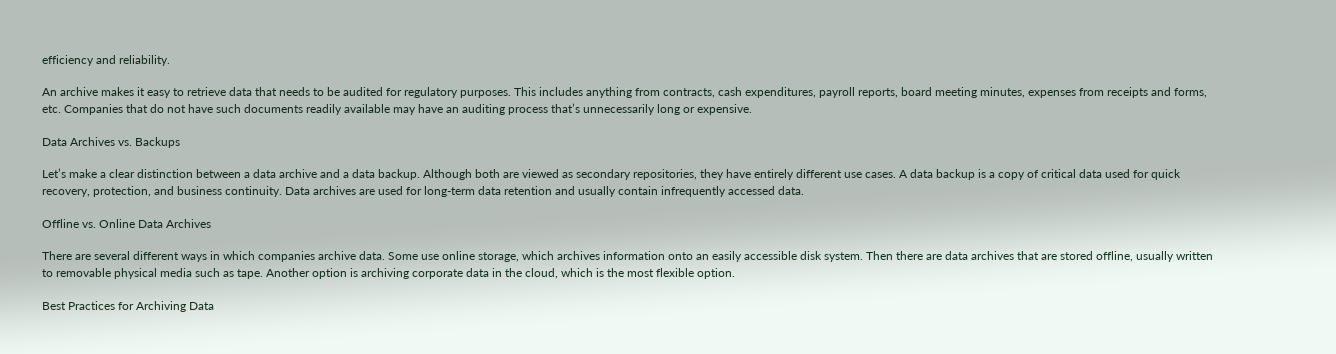efficiency and reliability.

An archive makes it easy to retrieve data that needs to be audited for regulatory purposes. This includes anything from contracts, cash expenditures, payroll reports, board meeting minutes, expenses from receipts and forms, etc. Companies that do not have such documents readily available may have an auditing process that’s unnecessarily long or expensive.

Data Archives vs. Backups

Let’s make a clear distinction between a data archive and a data backup. Although both are viewed as secondary repositories, they have entirely different use cases. A data backup is a copy of critical data used for quick recovery, protection, and business continuity. Data archives are used for long-term data retention and usually contain infrequently accessed data.

Offline vs. Online Data Archives

There are several different ways in which companies archive data. Some use online storage, which archives information onto an easily accessible disk system. Then there are data archives that are stored offline, usually written to removable physical media such as tape. Another option is archiving corporate data in the cloud, which is the most flexible option.

Best Practices for Archiving Data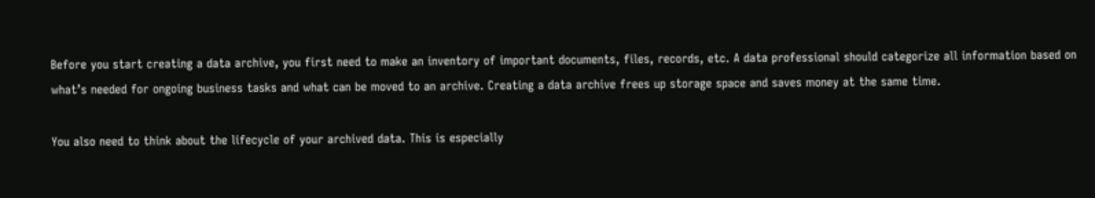Before you start creating a data archive, you first need to make an inventory of important documents, files, records, etc. A data professional should categorize all information based on what’s needed for ongoing business tasks and what can be moved to an archive. Creating a data archive frees up storage space and saves money at the same time.

You also need to think about the lifecycle of your archived data. This is especially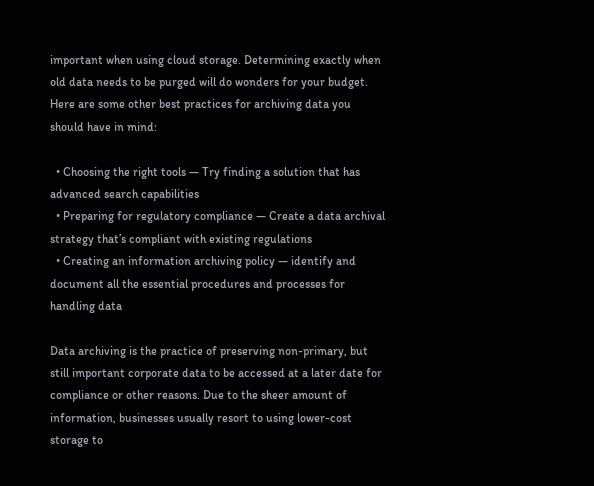important when using cloud storage. Determining exactly when old data needs to be purged will do wonders for your budget. Here are some other best practices for archiving data you should have in mind:

  • Choosing the right tools — Try finding a solution that has advanced search capabilities
  • Preparing for regulatory compliance — Create a data archival strategy that’s compliant with existing regulations
  • Creating an information archiving policy — identify and document all the essential procedures and processes for handling data

Data archiving is the practice of preserving non-primary, but still important corporate data to be accessed at a later date for compliance or other reasons. Due to the sheer amount of information, businesses usually resort to using lower-cost storage to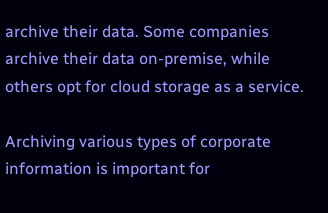archive their data. Some companies archive their data on-premise, while others opt for cloud storage as a service.

Archiving various types of corporate information is important for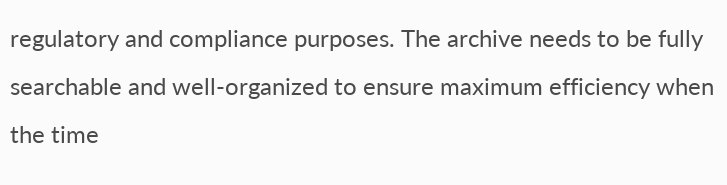regulatory and compliance purposes. The archive needs to be fully searchable and well-organized to ensure maximum efficiency when the time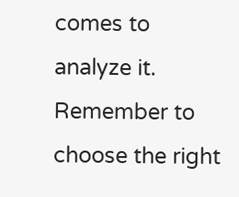comes to analyze it. Remember to choose the right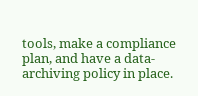tools, make a compliance plan, and have a data-archiving policy in place.